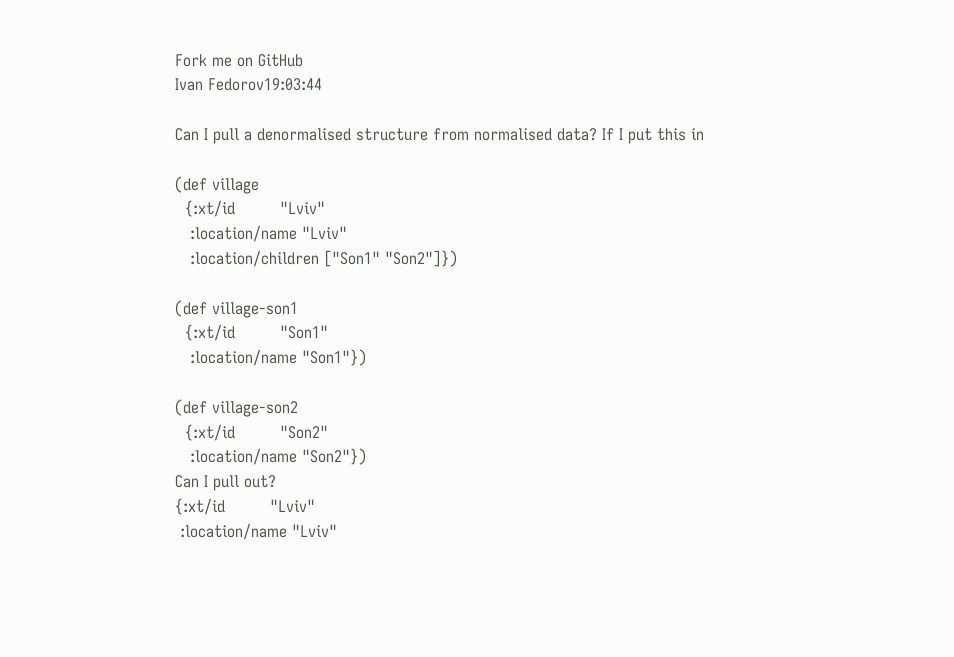Fork me on GitHub
Ivan Fedorov19:03:44

Can I pull a denormalised structure from normalised data? If I put this in

(def village
  {:xt/id         "Lviv"
   :location/name "Lviv"
   :location/children ["Son1" "Son2"]})

(def village-son1
  {:xt/id         "Son1"
   :location/name "Son1"})

(def village-son2
  {:xt/id         "Son2"
   :location/name "Son2"})
Can I pull out?
{:xt/id         "Lviv"
 :location/name "Lviv"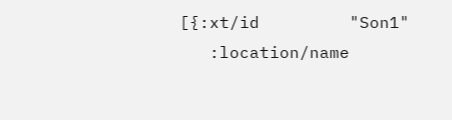[{:xt/id         "Son1"
   :location/name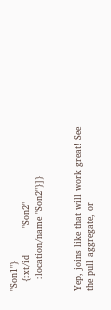"Son1"}
   {:xt/id         "Son2"
    :location/name "Son2"}]}


Yep, joins like that will work great! See the pull aggregate, or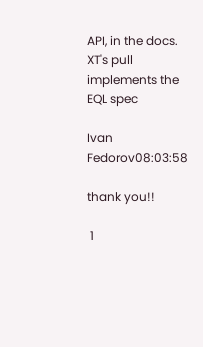API, in the docs. XT's pull implements the EQL spec

Ivan Fedorov08:03:58

thank you!!

 1